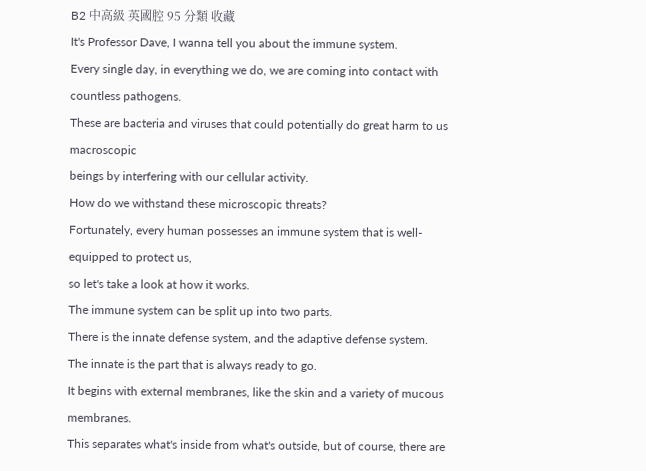B2 中高級 英國腔 95 分類 收藏
It's Professor Dave, I wanna tell you about the immune system.
Every single day, in everything we do, we are coming into contact with countless pathogens.
These are bacteria and viruses that could potentially do great harm to us macroscopic
beings by interfering with our cellular activity.
How do we withstand these microscopic threats?
Fortunately, every human possesses an immune system that is well-equipped to protect us,
so let's take a look at how it works.
The immune system can be split up into two parts.
There is the innate defense system, and the adaptive defense system.
The innate is the part that is always ready to go.
It begins with external membranes, like the skin and a variety of mucous membranes.
This separates what's inside from what's outside, but of course, there are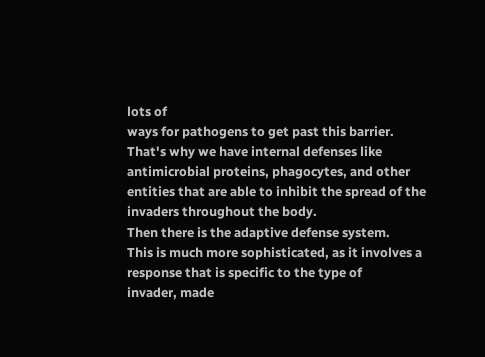lots of
ways for pathogens to get past this barrier.
That's why we have internal defenses like antimicrobial proteins, phagocytes, and other
entities that are able to inhibit the spread of the invaders throughout the body.
Then there is the adaptive defense system.
This is much more sophisticated, as it involves a response that is specific to the type of
invader, made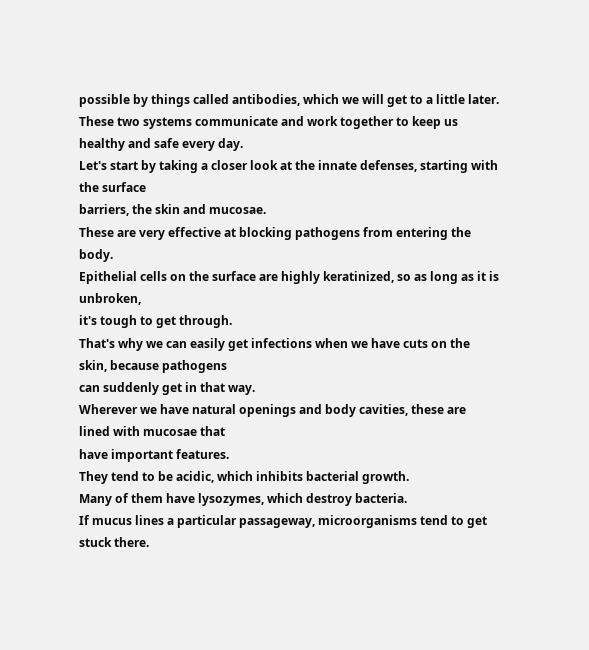possible by things called antibodies, which we will get to a little later.
These two systems communicate and work together to keep us healthy and safe every day.
Let's start by taking a closer look at the innate defenses, starting with the surface
barriers, the skin and mucosae.
These are very effective at blocking pathogens from entering the body.
Epithelial cells on the surface are highly keratinized, so as long as it is unbroken,
it's tough to get through.
That's why we can easily get infections when we have cuts on the skin, because pathogens
can suddenly get in that way.
Wherever we have natural openings and body cavities, these are lined with mucosae that
have important features.
They tend to be acidic, which inhibits bacterial growth.
Many of them have lysozymes, which destroy bacteria.
If mucus lines a particular passageway, microorganisms tend to get stuck there.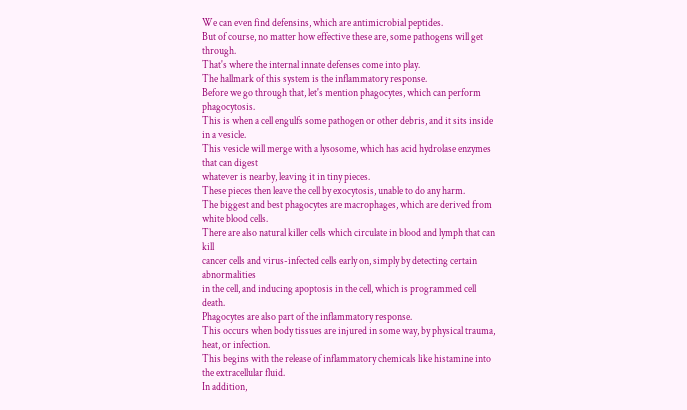We can even find defensins, which are antimicrobial peptides.
But of course, no matter how effective these are, some pathogens will get through.
That's where the internal innate defenses come into play.
The hallmark of this system is the inflammatory response.
Before we go through that, let's mention phagocytes, which can perform phagocytosis.
This is when a cell engulfs some pathogen or other debris, and it sits inside in a vesicle.
This vesicle will merge with a lysosome, which has acid hydrolase enzymes that can digest
whatever is nearby, leaving it in tiny pieces.
These pieces then leave the cell by exocytosis, unable to do any harm.
The biggest and best phagocytes are macrophages, which are derived from white blood cells.
There are also natural killer cells which circulate in blood and lymph that can kill
cancer cells and virus-infected cells early on, simply by detecting certain abnormalities
in the cell, and inducing apoptosis in the cell, which is programmed cell death.
Phagocytes are also part of the inflammatory response.
This occurs when body tissues are injured in some way, by physical trauma, heat, or infection.
This begins with the release of inflammatory chemicals like histamine into the extracellular fluid.
In addition,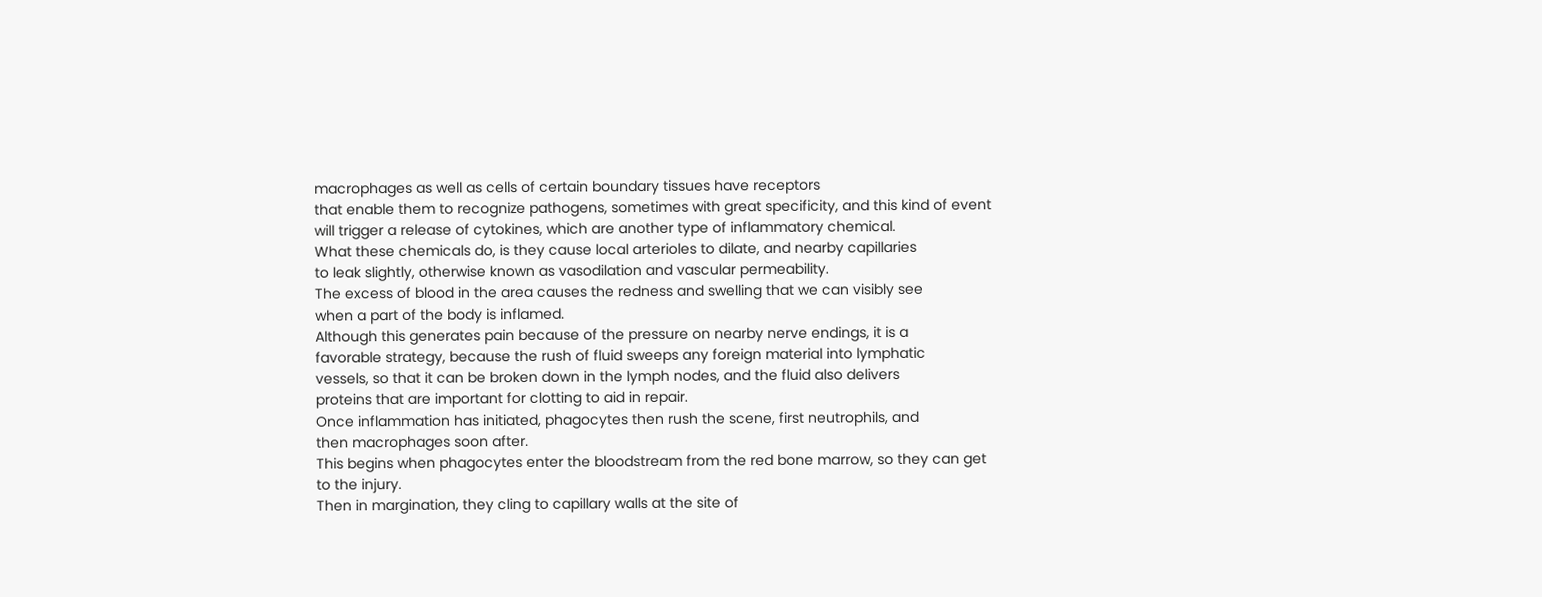macrophages as well as cells of certain boundary tissues have receptors
that enable them to recognize pathogens, sometimes with great specificity, and this kind of event
will trigger a release of cytokines, which are another type of inflammatory chemical.
What these chemicals do, is they cause local arterioles to dilate, and nearby capillaries
to leak slightly, otherwise known as vasodilation and vascular permeability.
The excess of blood in the area causes the redness and swelling that we can visibly see
when a part of the body is inflamed.
Although this generates pain because of the pressure on nearby nerve endings, it is a
favorable strategy, because the rush of fluid sweeps any foreign material into lymphatic
vessels, so that it can be broken down in the lymph nodes, and the fluid also delivers
proteins that are important for clotting to aid in repair.
Once inflammation has initiated, phagocytes then rush the scene, first neutrophils, and
then macrophages soon after.
This begins when phagocytes enter the bloodstream from the red bone marrow, so they can get
to the injury.
Then in margination, they cling to capillary walls at the site of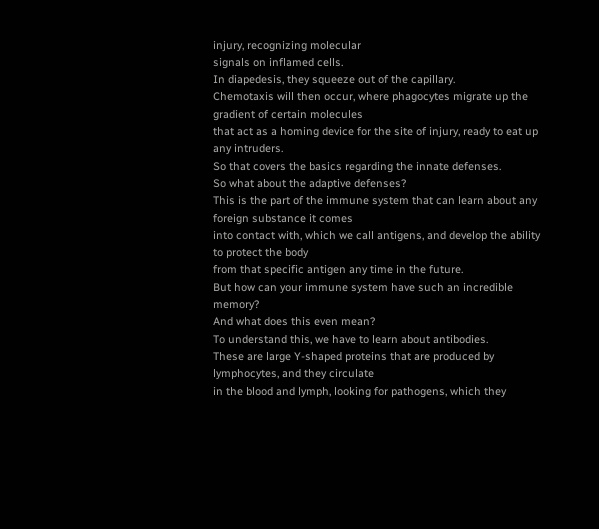injury, recognizing molecular
signals on inflamed cells.
In diapedesis, they squeeze out of the capillary.
Chemotaxis will then occur, where phagocytes migrate up the gradient of certain molecules
that act as a homing device for the site of injury, ready to eat up any intruders.
So that covers the basics regarding the innate defenses.
So what about the adaptive defenses?
This is the part of the immune system that can learn about any foreign substance it comes
into contact with, which we call antigens, and develop the ability to protect the body
from that specific antigen any time in the future.
But how can your immune system have such an incredible memory?
And what does this even mean?
To understand this, we have to learn about antibodies.
These are large Y-shaped proteins that are produced by lymphocytes, and they circulate
in the blood and lymph, looking for pathogens, which they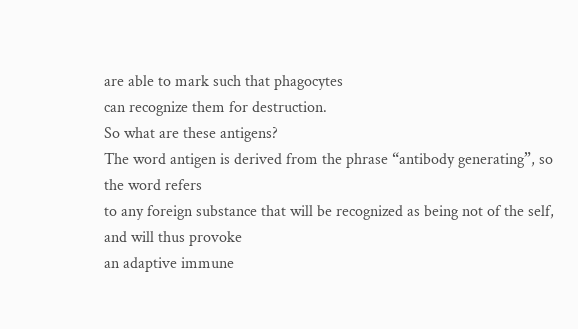are able to mark such that phagocytes
can recognize them for destruction.
So what are these antigens?
The word antigen is derived from the phrase “antibody generating”, so the word refers
to any foreign substance that will be recognized as being not of the self, and will thus provoke
an adaptive immune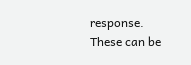response.
These can be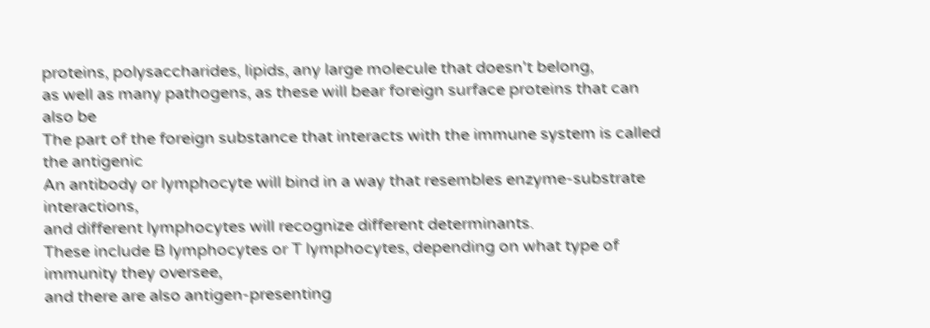proteins, polysaccharides, lipids, any large molecule that doesn't belong,
as well as many pathogens, as these will bear foreign surface proteins that can also be
The part of the foreign substance that interacts with the immune system is called the antigenic
An antibody or lymphocyte will bind in a way that resembles enzyme-substrate interactions,
and different lymphocytes will recognize different determinants.
These include B lymphocytes or T lymphocytes, depending on what type of immunity they oversee,
and there are also antigen-presenting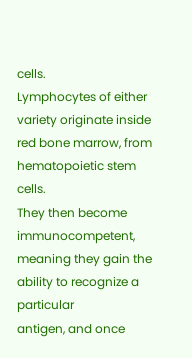cells.
Lymphocytes of either variety originate inside red bone marrow, from hematopoietic stem cells.
They then become immunocompetent, meaning they gain the ability to recognize a particular
antigen, and once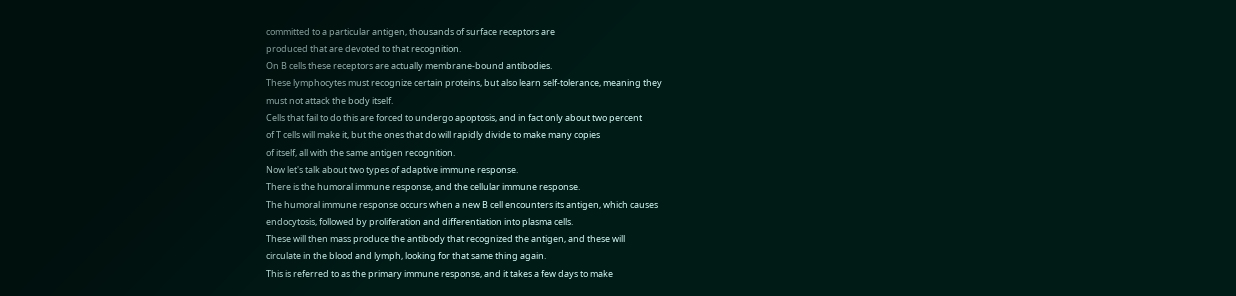committed to a particular antigen, thousands of surface receptors are
produced that are devoted to that recognition.
On B cells these receptors are actually membrane-bound antibodies.
These lymphocytes must recognize certain proteins, but also learn self-tolerance, meaning they
must not attack the body itself.
Cells that fail to do this are forced to undergo apoptosis, and in fact only about two percent
of T cells will make it, but the ones that do will rapidly divide to make many copies
of itself, all with the same antigen recognition.
Now let's talk about two types of adaptive immune response.
There is the humoral immune response, and the cellular immune response.
The humoral immune response occurs when a new B cell encounters its antigen, which causes
endocytosis, followed by proliferation and differentiation into plasma cells.
These will then mass produce the antibody that recognized the antigen, and these will
circulate in the blood and lymph, looking for that same thing again.
This is referred to as the primary immune response, and it takes a few days to make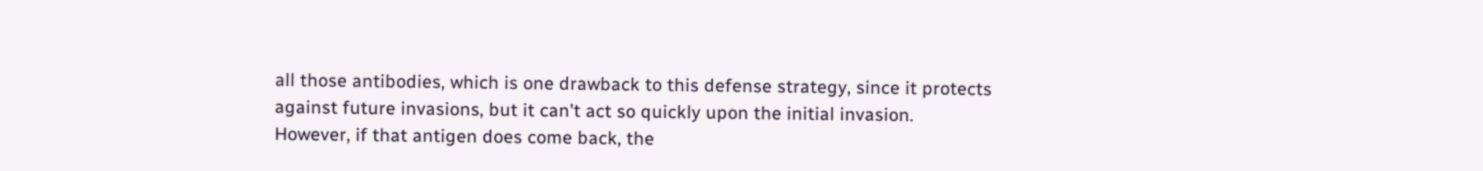all those antibodies, which is one drawback to this defense strategy, since it protects
against future invasions, but it can't act so quickly upon the initial invasion.
However, if that antigen does come back, the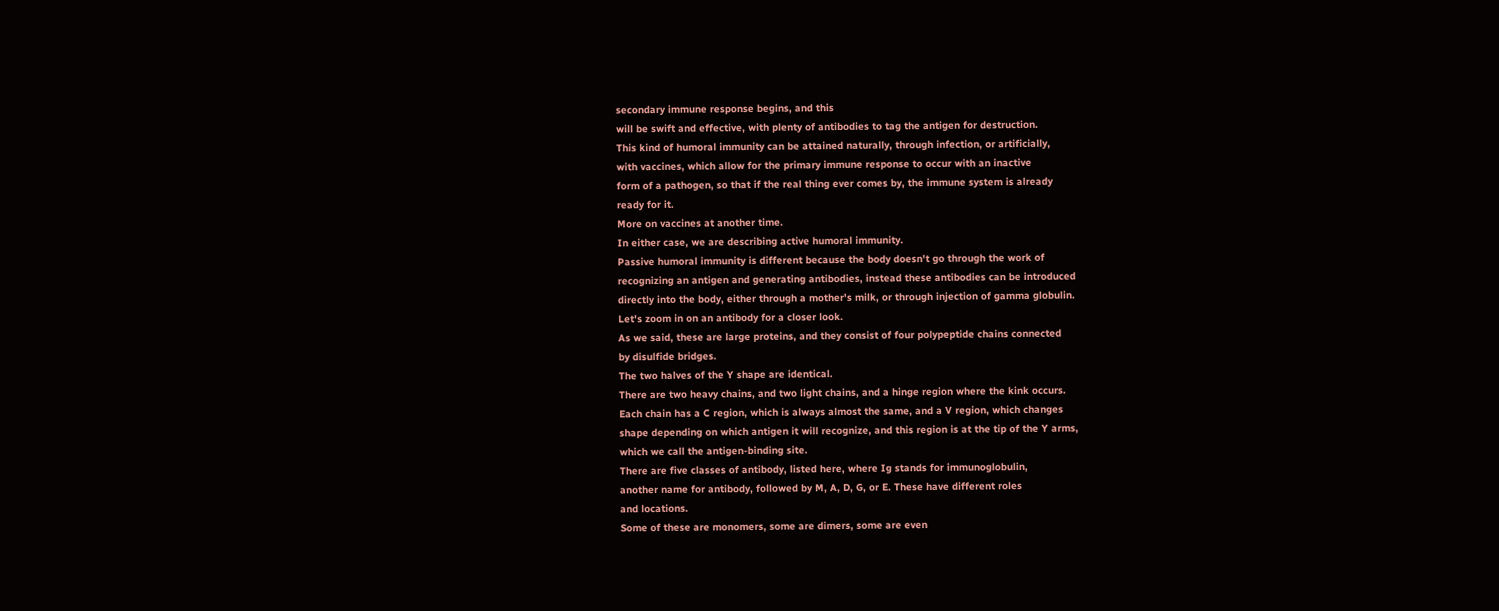secondary immune response begins, and this
will be swift and effective, with plenty of antibodies to tag the antigen for destruction.
This kind of humoral immunity can be attained naturally, through infection, or artificially,
with vaccines, which allow for the primary immune response to occur with an inactive
form of a pathogen, so that if the real thing ever comes by, the immune system is already
ready for it.
More on vaccines at another time.
In either case, we are describing active humoral immunity.
Passive humoral immunity is different because the body doesn't go through the work of
recognizing an antigen and generating antibodies, instead these antibodies can be introduced
directly into the body, either through a mother's milk, or through injection of gamma globulin.
Let's zoom in on an antibody for a closer look.
As we said, these are large proteins, and they consist of four polypeptide chains connected
by disulfide bridges.
The two halves of the Y shape are identical.
There are two heavy chains, and two light chains, and a hinge region where the kink occurs.
Each chain has a C region, which is always almost the same, and a V region, which changes
shape depending on which antigen it will recognize, and this region is at the tip of the Y arms,
which we call the antigen-binding site.
There are five classes of antibody, listed here, where Ig stands for immunoglobulin,
another name for antibody, followed by M, A, D, G, or E. These have different roles
and locations.
Some of these are monomers, some are dimers, some are even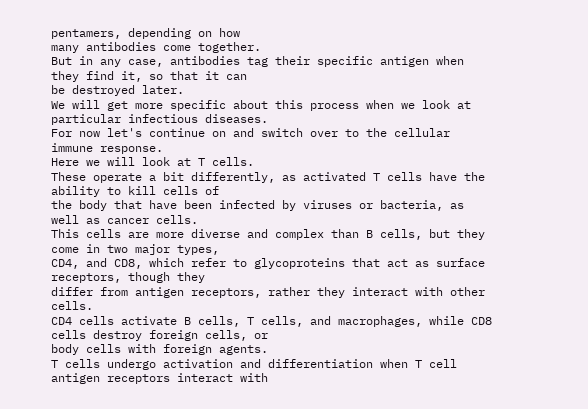pentamers, depending on how
many antibodies come together.
But in any case, antibodies tag their specific antigen when they find it, so that it can
be destroyed later.
We will get more specific about this process when we look at particular infectious diseases.
For now let's continue on and switch over to the cellular immune response.
Here we will look at T cells.
These operate a bit differently, as activated T cells have the ability to kill cells of
the body that have been infected by viruses or bacteria, as well as cancer cells.
This cells are more diverse and complex than B cells, but they come in two major types,
CD4, and CD8, which refer to glycoproteins that act as surface receptors, though they
differ from antigen receptors, rather they interact with other cells.
CD4 cells activate B cells, T cells, and macrophages, while CD8 cells destroy foreign cells, or
body cells with foreign agents.
T cells undergo activation and differentiation when T cell antigen receptors interact with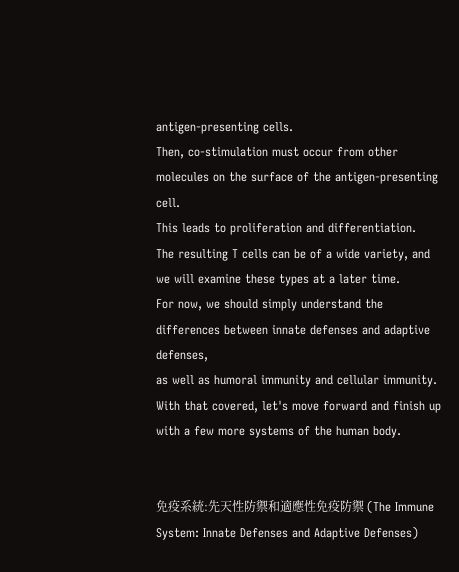antigen-presenting cells.
Then, co-stimulation must occur from other molecules on the surface of the antigen-presenting cell.
This leads to proliferation and differentiation.
The resulting T cells can be of a wide variety, and we will examine these types at a later time.
For now, we should simply understand the differences between innate defenses and adaptive defenses,
as well as humoral immunity and cellular immunity.
With that covered, let's move forward and finish up with a few more systems of the human body.


免疫系統:先天性防禦和適應性免疫防禦 (The Immune System: Innate Defenses and Adaptive Defenses)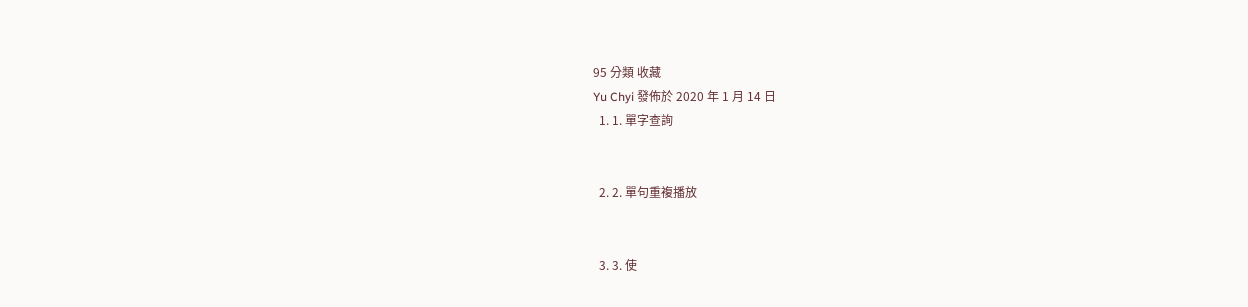95 分類 收藏
Yu Chyi 發佈於 2020 年 1 月 14 日
  1. 1. 單字查詢


  2. 2. 單句重複播放


  3. 3. 使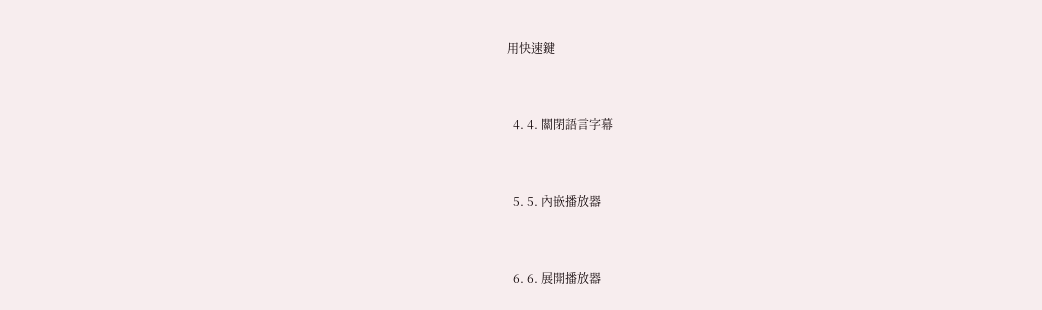用快速鍵


  4. 4. 關閉語言字幕


  5. 5. 內嵌播放器


  6. 6. 展開播放器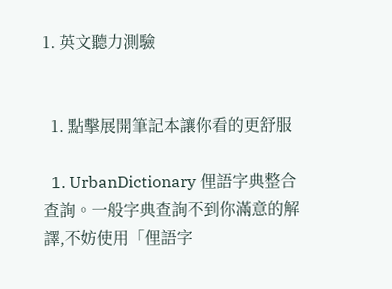1. 英文聽力測驗


  1. 點擊展開筆記本讓你看的更舒服

  1. UrbanDictionary 俚語字典整合查詢。一般字典查詢不到你滿意的解譯,不妨使用「俚語字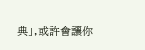典」,或許會讓你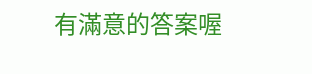有滿意的答案喔